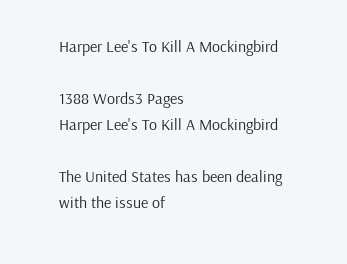Harper Lee's To Kill A Mockingbird

1388 Words3 Pages
Harper Lee's To Kill A Mockingbird

The United States has been dealing with the issue of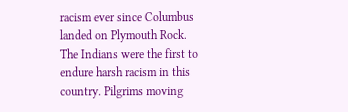racism ever since Columbus landed on Plymouth Rock. The Indians were the first to endure harsh racism in this country. Pilgrims moving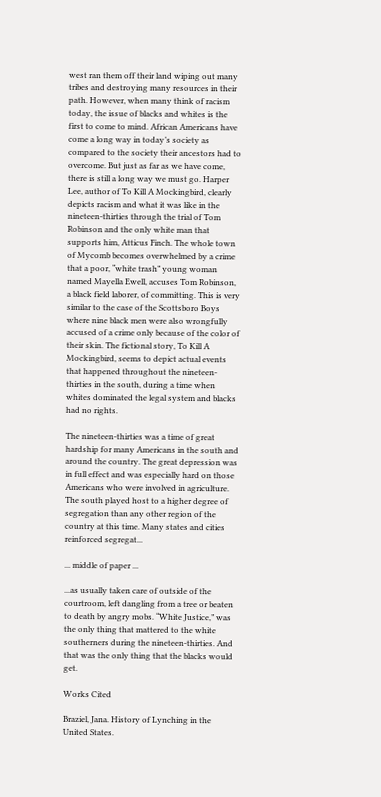west ran them off their land wiping out many tribes and destroying many resources in their path. However, when many think of racism today, the issue of blacks and whites is the first to come to mind. African Americans have come a long way in today’s society as compared to the society their ancestors had to overcome. But just as far as we have come, there is still a long way we must go. Harper Lee, author of To Kill A Mockingbird, clearly depicts racism and what it was like in the nineteen-thirties through the trial of Tom Robinson and the only white man that supports him, Atticus Finch. The whole town of Mycomb becomes overwhelmed by a crime that a poor, “white trash” young woman named Mayella Ewell, accuses Tom Robinson, a black field laborer, of committing. This is very similar to the case of the Scottsboro Boys where nine black men were also wrongfully accused of a crime only because of the color of their skin. The fictional story, To Kill A Mockingbird, seems to depict actual events that happened throughout the nineteen-thirties in the south, during a time when whites dominated the legal system and blacks had no rights.

The nineteen-thirties was a time of great hardship for many Americans in the south and around the country. The great depression was in full effect and was especially hard on those Americans who were involved in agriculture. The south played host to a higher degree of segregation than any other region of the country at this time. Many states and cities reinforced segregat...

... middle of paper ...

...as usually taken care of outside of the courtroom, left dangling from a tree or beaten to death by angry mobs. “White Justice,” was the only thing that mattered to the white southerners during the nineteen-thirties. And that was the only thing that the blacks would get.

Works Cited

Braziel, Jana. History of Lynching in the United States.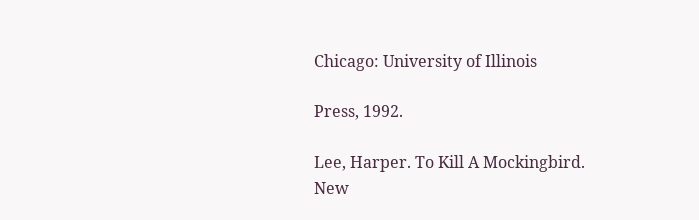Chicago: University of Illinois

Press, 1992.

Lee, Harper. To Kill A Mockingbird. New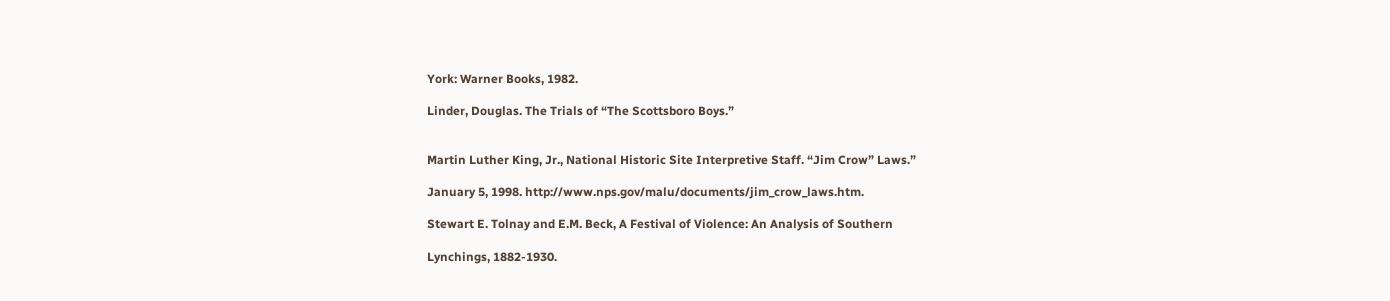York: Warner Books, 1982.

Linder, Douglas. The Trials of “The Scottsboro Boys.”


Martin Luther King, Jr., National Historic Site Interpretive Staff. “Jim Crow” Laws.”

January 5, 1998. http://www.nps.gov/malu/documents/jim_crow_laws.htm.

Stewart E. Tolnay and E.M. Beck, A Festival of Violence: An Analysis of Southern

Lynchings, 1882-1930.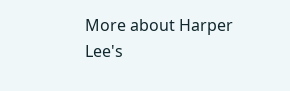More about Harper Lee's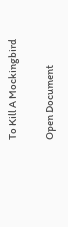To Kill A Mockingbird

Open Document